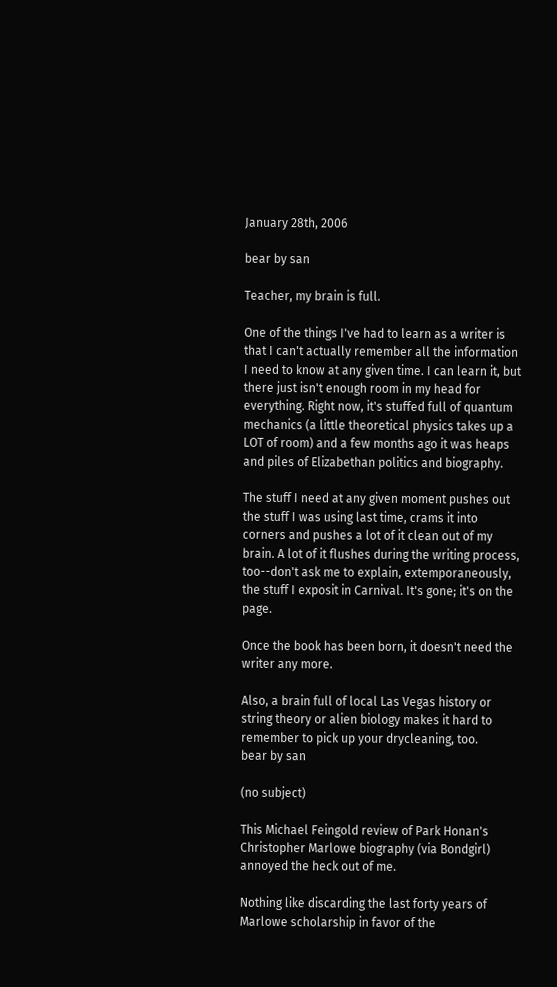January 28th, 2006

bear by san

Teacher, my brain is full.

One of the things I've had to learn as a writer is that I can't actually remember all the information I need to know at any given time. I can learn it, but there just isn't enough room in my head for everything. Right now, it's stuffed full of quantum mechanics (a little theoretical physics takes up a LOT of room) and a few months ago it was heaps and piles of Elizabethan politics and biography.

The stuff I need at any given moment pushes out the stuff I was using last time, crams it into corners and pushes a lot of it clean out of my brain. A lot of it flushes during the writing process, too--don't ask me to explain, extemporaneously, the stuff I exposit in Carnival. It's gone; it's on the page.

Once the book has been born, it doesn't need the writer any more.

Also, a brain full of local Las Vegas history or string theory or alien biology makes it hard to remember to pick up your drycleaning, too.
bear by san

(no subject)

This Michael Feingold review of Park Honan's Christopher Marlowe biography (via Bondgirl) annoyed the heck out of me.

Nothing like discarding the last forty years of Marlowe scholarship in favor of the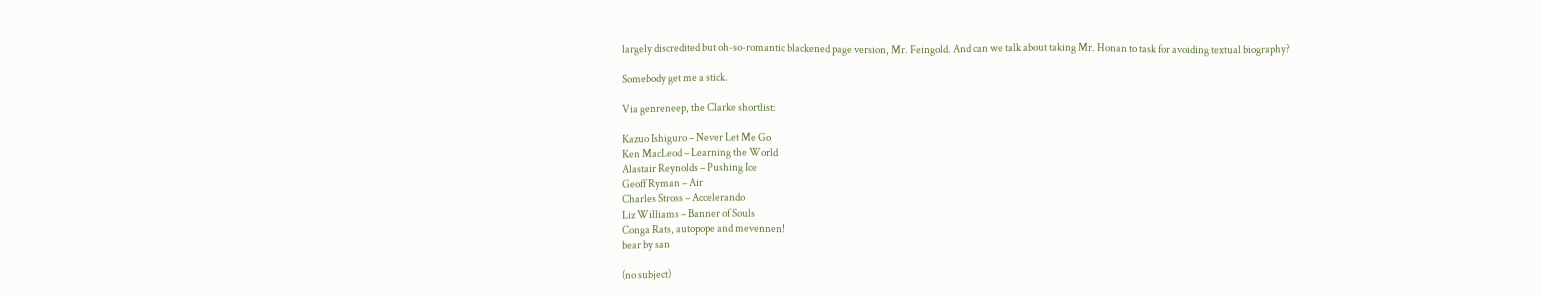largely discredited but oh-so-romantic blackened page version, Mr. Feingold. And can we talk about taking Mr. Honan to task for avoiding textual biography?

Somebody get me a stick.

Via genreneep, the Clarke shortlist:

Kazuo Ishiguro – Never Let Me Go
Ken MacLeod – Learning the World
Alastair Reynolds – Pushing Ice
Geoff Ryman – Air
Charles Stross – Accelerando
Liz Williams – Banner of Souls
Conga Rats, autopope and mevennen!
bear by san

(no subject)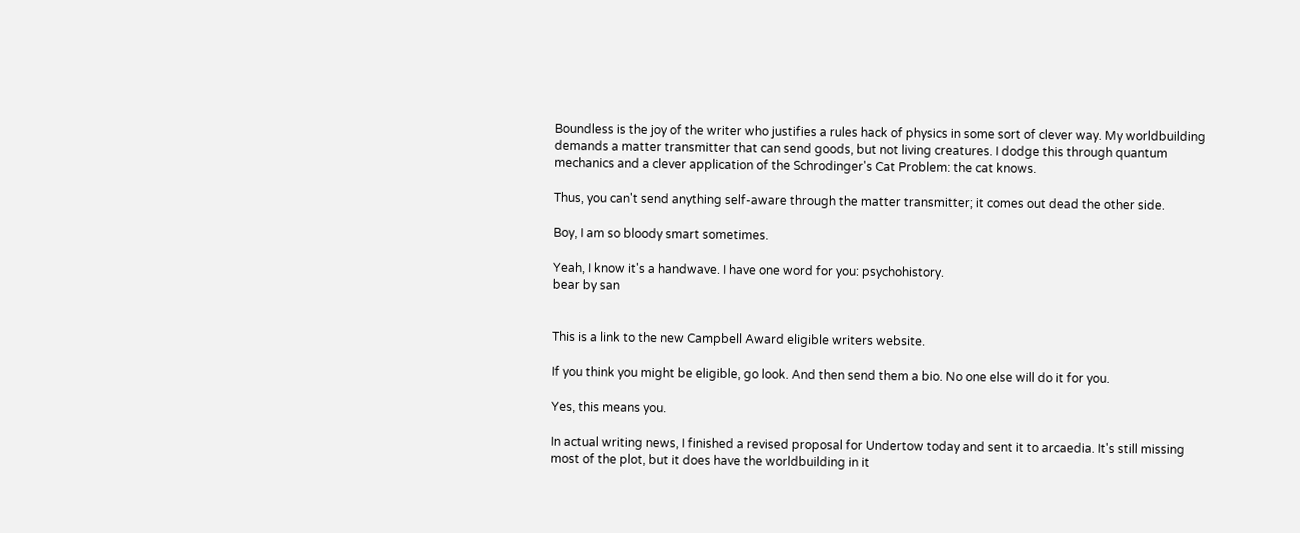Boundless is the joy of the writer who justifies a rules hack of physics in some sort of clever way. My worldbuilding demands a matter transmitter that can send goods, but not living creatures. I dodge this through quantum mechanics and a clever application of the Schrodinger's Cat Problem: the cat knows.

Thus, you can't send anything self-aware through the matter transmitter; it comes out dead the other side.

Boy, I am so bloody smart sometimes.

Yeah, I know it's a handwave. I have one word for you: psychohistory.
bear by san


This is a link to the new Campbell Award eligible writers website.

If you think you might be eligible, go look. And then send them a bio. No one else will do it for you.

Yes, this means you.

In actual writing news, I finished a revised proposal for Undertow today and sent it to arcaedia. It's still missing most of the plot, but it does have the worldbuilding in it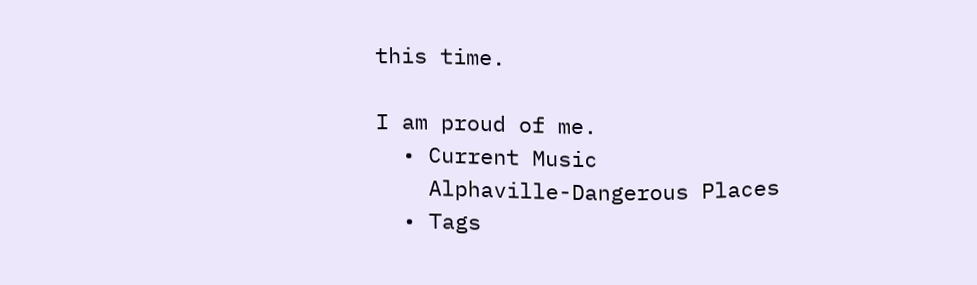this time.

I am proud of me.
  • Current Music
    Alphaville-Dangerous Places
  • Tags